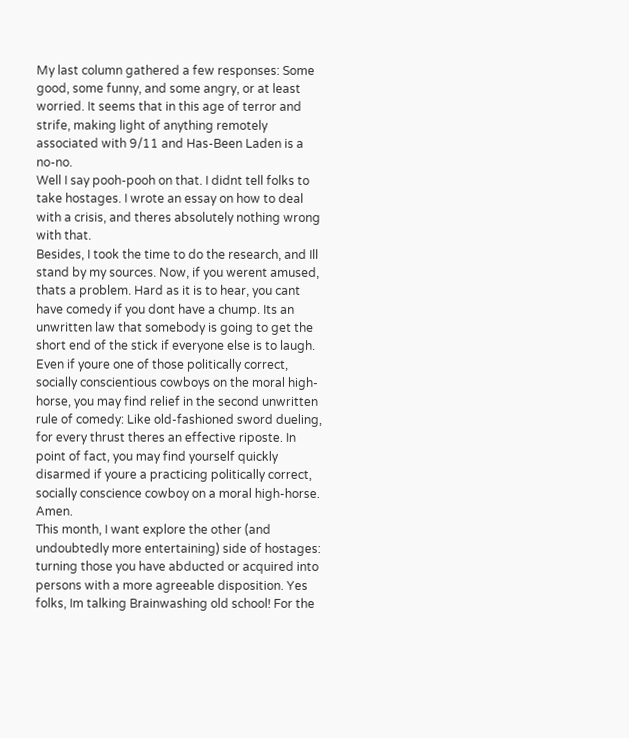My last column gathered a few responses: Some good, some funny, and some angry, or at least worried. It seems that in this age of terror and strife, making light of anything remotely associated with 9/11 and Has-Been Laden is a no-no.
Well I say pooh-pooh on that. I didnt tell folks to take hostages. I wrote an essay on how to deal with a crisis, and theres absolutely nothing wrong with that.
Besides, I took the time to do the research, and Ill stand by my sources. Now, if you werent amused, thats a problem. Hard as it is to hear, you cant have comedy if you dont have a chump. Its an unwritten law that somebody is going to get the short end of the stick if everyone else is to laugh. Even if youre one of those politically correct, socially conscientious cowboys on the moral high-horse, you may find relief in the second unwritten rule of comedy: Like old-fashioned sword dueling, for every thrust theres an effective riposte. In point of fact, you may find yourself quickly disarmed if youre a practicing politically correct, socially conscience cowboy on a moral high-horse. Amen.
This month, I want explore the other (and undoubtedly more entertaining) side of hostages: turning those you have abducted or acquired into persons with a more agreeable disposition. Yes folks, Im talking Brainwashing old school! For the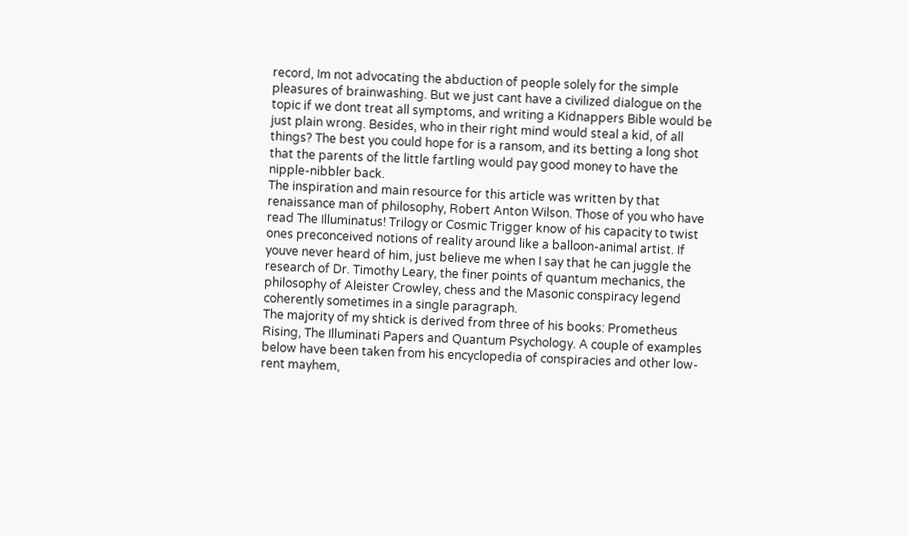record, Im not advocating the abduction of people solely for the simple pleasures of brainwashing. But we just cant have a civilized dialogue on the topic if we dont treat all symptoms, and writing a Kidnappers Bible would be just plain wrong. Besides, who in their right mind would steal a kid, of all things? The best you could hope for is a ransom, and its betting a long shot that the parents of the little fartling would pay good money to have the nipple-nibbler back.
The inspiration and main resource for this article was written by that renaissance man of philosophy, Robert Anton Wilson. Those of you who have read The Illuminatus! Trilogy or Cosmic Trigger know of his capacity to twist ones preconceived notions of reality around like a balloon-animal artist. If youve never heard of him, just believe me when I say that he can juggle the research of Dr. Timothy Leary, the finer points of quantum mechanics, the philosophy of Aleister Crowley, chess and the Masonic conspiracy legend coherently sometimes in a single paragraph.
The majority of my shtick is derived from three of his books: Prometheus Rising, The Illuminati Papers and Quantum Psychology. A couple of examples below have been taken from his encyclopedia of conspiracies and other low-rent mayhem,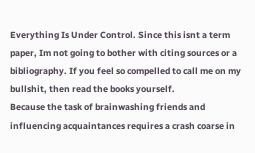Everything Is Under Control. Since this isnt a term paper, Im not going to bother with citing sources or a bibliography. If you feel so compelled to call me on my bullshit, then read the books yourself.
Because the task of brainwashing friends and influencing acquaintances requires a crash coarse in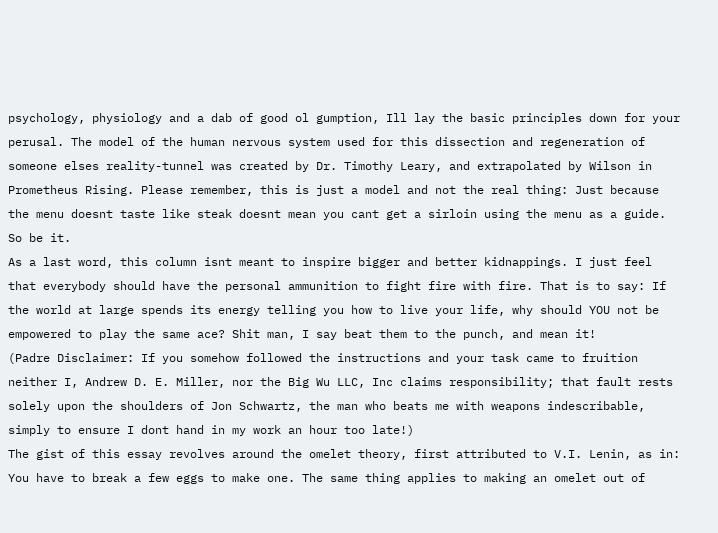psychology, physiology and a dab of good ol gumption, Ill lay the basic principles down for your perusal. The model of the human nervous system used for this dissection and regeneration of someone elses reality-tunnel was created by Dr. Timothy Leary, and extrapolated by Wilson in Prometheus Rising. Please remember, this is just a model and not the real thing: Just because the menu doesnt taste like steak doesnt mean you cant get a sirloin using the menu as a guide. So be it.
As a last word, this column isnt meant to inspire bigger and better kidnappings. I just feel that everybody should have the personal ammunition to fight fire with fire. That is to say: If the world at large spends its energy telling you how to live your life, why should YOU not be empowered to play the same ace? Shit man, I say beat them to the punch, and mean it!
(Padre Disclaimer: If you somehow followed the instructions and your task came to fruition neither I, Andrew D. E. Miller, nor the Big Wu LLC, Inc claims responsibility; that fault rests solely upon the shoulders of Jon Schwartz, the man who beats me with weapons indescribable, simply to ensure I dont hand in my work an hour too late!)
The gist of this essay revolves around the omelet theory, first attributed to V.I. Lenin, as in: You have to break a few eggs to make one. The same thing applies to making an omelet out of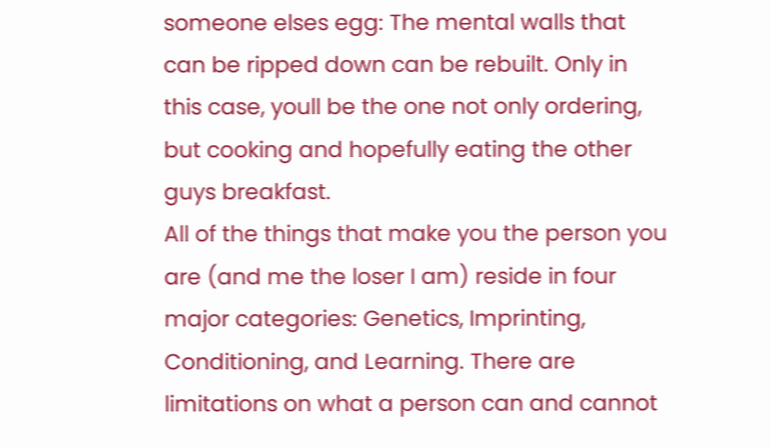someone elses egg: The mental walls that can be ripped down can be rebuilt. Only in this case, youll be the one not only ordering, but cooking and hopefully eating the other guys breakfast.
All of the things that make you the person you are (and me the loser I am) reside in four major categories: Genetics, Imprinting, Conditioning, and Learning. There are limitations on what a person can and cannot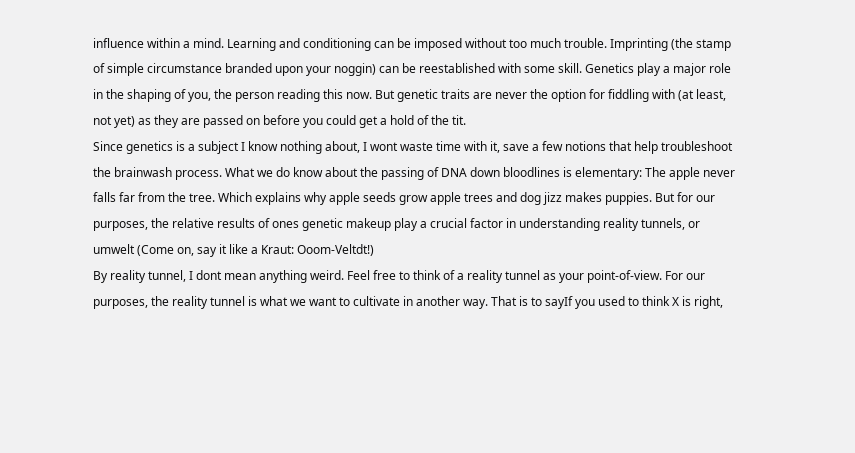influence within a mind. Learning and conditioning can be imposed without too much trouble. Imprinting (the stamp of simple circumstance branded upon your noggin) can be reestablished with some skill. Genetics play a major role in the shaping of you, the person reading this now. But genetic traits are never the option for fiddling with (at least, not yet) as they are passed on before you could get a hold of the tit.
Since genetics is a subject I know nothing about, I wont waste time with it, save a few notions that help troubleshoot the brainwash process. What we do know about the passing of DNA down bloodlines is elementary: The apple never falls far from the tree. Which explains why apple seeds grow apple trees and dog jizz makes puppies. But for our purposes, the relative results of ones genetic makeup play a crucial factor in understanding reality tunnels, or umwelt (Come on, say it like a Kraut: Ooom-Veltdt!)
By reality tunnel, I dont mean anything weird. Feel free to think of a reality tunnel as your point-of-view. For our purposes, the reality tunnel is what we want to cultivate in another way. That is to sayIf you used to think X is right,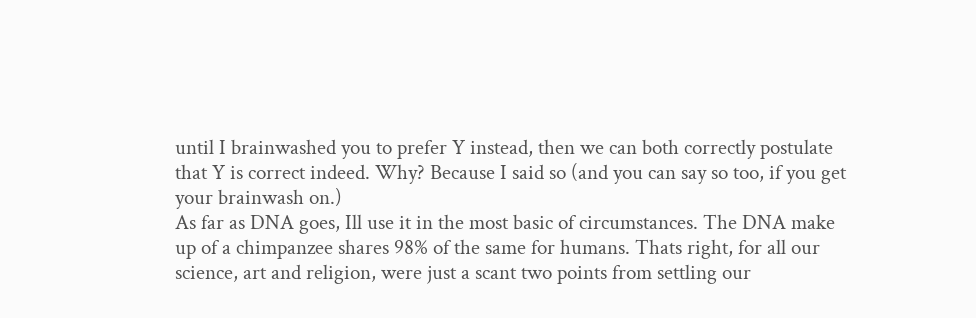until I brainwashed you to prefer Y instead, then we can both correctly postulate that Y is correct indeed. Why? Because I said so (and you can say so too, if you get your brainwash on.)
As far as DNA goes, Ill use it in the most basic of circumstances. The DNA make up of a chimpanzee shares 98% of the same for humans. Thats right, for all our science, art and religion, were just a scant two points from settling our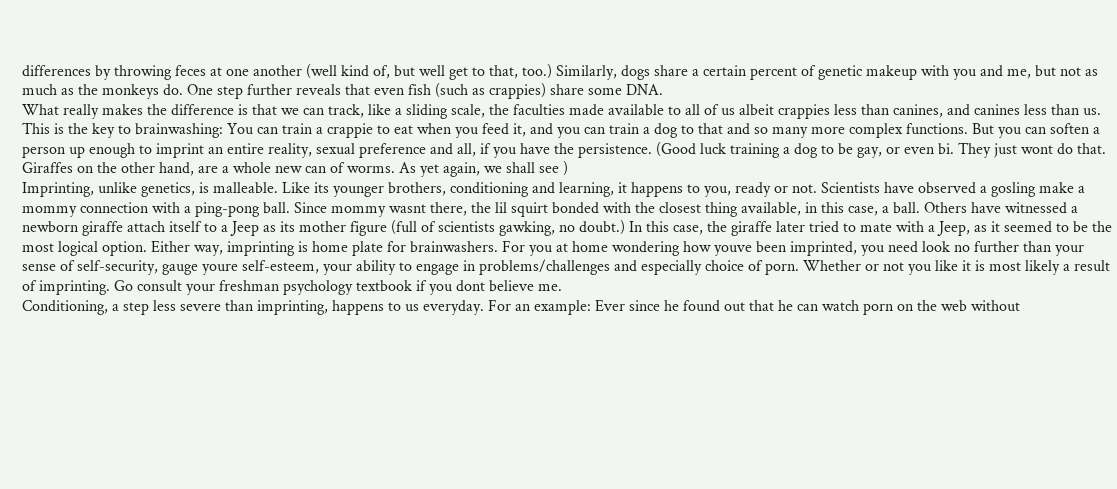differences by throwing feces at one another (well kind of, but well get to that, too.) Similarly, dogs share a certain percent of genetic makeup with you and me, but not as much as the monkeys do. One step further reveals that even fish (such as crappies) share some DNA.
What really makes the difference is that we can track, like a sliding scale, the faculties made available to all of us albeit crappies less than canines, and canines less than us. This is the key to brainwashing: You can train a crappie to eat when you feed it, and you can train a dog to that and so many more complex functions. But you can soften a person up enough to imprint an entire reality, sexual preference and all, if you have the persistence. (Good luck training a dog to be gay, or even bi. They just wont do that. Giraffes on the other hand, are a whole new can of worms. As yet again, we shall see )
Imprinting, unlike genetics, is malleable. Like its younger brothers, conditioning and learning, it happens to you, ready or not. Scientists have observed a gosling make a mommy connection with a ping-pong ball. Since mommy wasnt there, the lil squirt bonded with the closest thing available, in this case, a ball. Others have witnessed a newborn giraffe attach itself to a Jeep as its mother figure (full of scientists gawking, no doubt.) In this case, the giraffe later tried to mate with a Jeep, as it seemed to be the most logical option. Either way, imprinting is home plate for brainwashers. For you at home wondering how youve been imprinted, you need look no further than your sense of self-security, gauge youre self-esteem, your ability to engage in problems/challenges and especially choice of porn. Whether or not you like it is most likely a result of imprinting. Go consult your freshman psychology textbook if you dont believe me.
Conditioning, a step less severe than imprinting, happens to us everyday. For an example: Ever since he found out that he can watch porn on the web without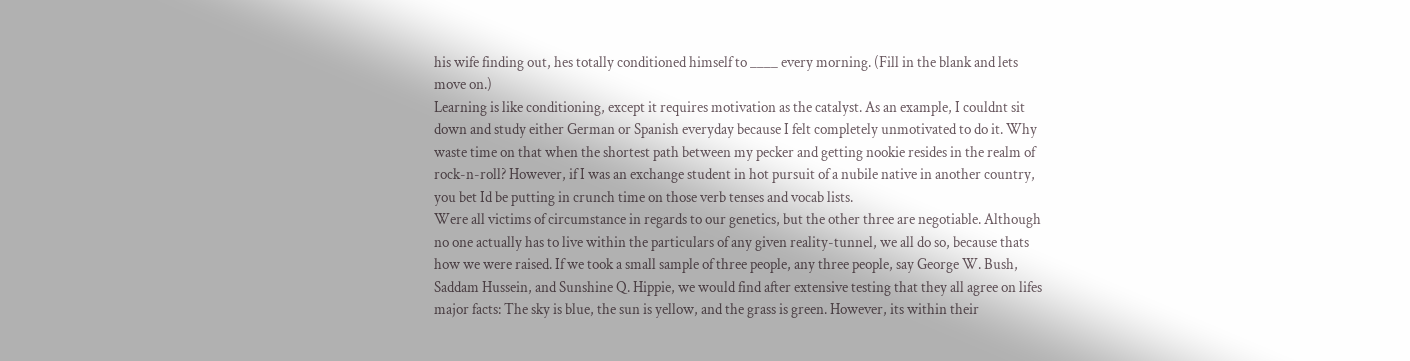his wife finding out, hes totally conditioned himself to ____ every morning. (Fill in the blank and lets move on.)
Learning is like conditioning, except it requires motivation as the catalyst. As an example, I couldnt sit down and study either German or Spanish everyday because I felt completely unmotivated to do it. Why waste time on that when the shortest path between my pecker and getting nookie resides in the realm of rock-n-roll? However, if I was an exchange student in hot pursuit of a nubile native in another country, you bet Id be putting in crunch time on those verb tenses and vocab lists.
Were all victims of circumstance in regards to our genetics, but the other three are negotiable. Although no one actually has to live within the particulars of any given reality-tunnel, we all do so, because thats how we were raised. If we took a small sample of three people, any three people, say George W. Bush, Saddam Hussein, and Sunshine Q. Hippie, we would find after extensive testing that they all agree on lifes major facts: The sky is blue, the sun is yellow, and the grass is green. However, its within their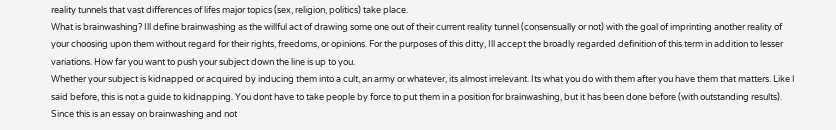reality tunnels that vast differences of lifes major topics (sex, religion, politics) take place.
What is brainwashing? Ill define brainwashing as the willful act of drawing some one out of their current reality tunnel (consensually or not) with the goal of imprinting another reality of your choosing upon them without regard for their rights, freedoms, or opinions. For the purposes of this ditty, Ill accept the broadly regarded definition of this term in addition to lesser variations. How far you want to push your subject down the line is up to you.
Whether your subject is kidnapped or acquired by inducing them into a cult, an army or whatever, its almost irrelevant. Its what you do with them after you have them that matters. Like I said before, this is not a guide to kidnapping. You dont have to take people by force to put them in a position for brainwashing, but it has been done before (with outstanding results). Since this is an essay on brainwashing and not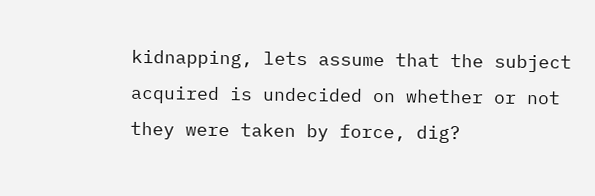kidnapping, lets assume that the subject acquired is undecided on whether or not they were taken by force, dig?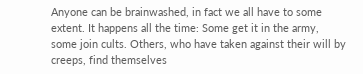Anyone can be brainwashed, in fact we all have to some extent. It happens all the time: Some get it in the army, some join cults. Others, who have taken against their will by creeps, find themselves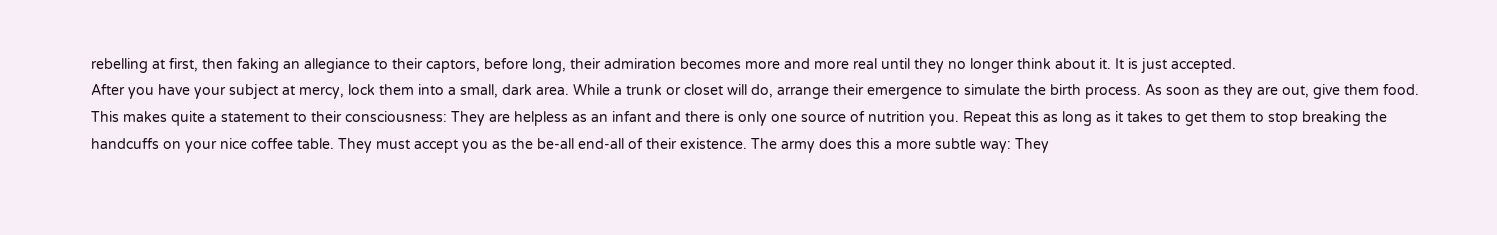rebelling at first, then faking an allegiance to their captors, before long, their admiration becomes more and more real until they no longer think about it. It is just accepted.
After you have your subject at mercy, lock them into a small, dark area. While a trunk or closet will do, arrange their emergence to simulate the birth process. As soon as they are out, give them food. This makes quite a statement to their consciousness: They are helpless as an infant and there is only one source of nutrition you. Repeat this as long as it takes to get them to stop breaking the handcuffs on your nice coffee table. They must accept you as the be-all end-all of their existence. The army does this a more subtle way: They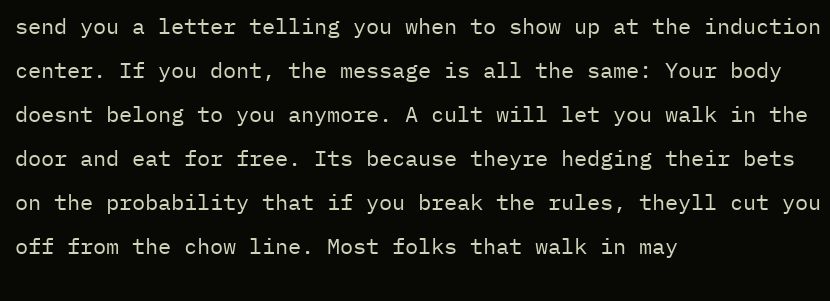send you a letter telling you when to show up at the induction center. If you dont, the message is all the same: Your body doesnt belong to you anymore. A cult will let you walk in the door and eat for free. Its because theyre hedging their bets on the probability that if you break the rules, theyll cut you off from the chow line. Most folks that walk in may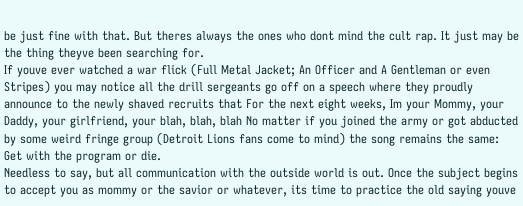be just fine with that. But theres always the ones who dont mind the cult rap. It just may be the thing theyve been searching for.
If youve ever watched a war flick (Full Metal Jacket; An Officer and A Gentleman or even Stripes) you may notice all the drill sergeants go off on a speech where they proudly announce to the newly shaved recruits that For the next eight weeks, Im your Mommy, your Daddy, your girlfriend, your blah, blah, blah No matter if you joined the army or got abducted by some weird fringe group (Detroit Lions fans come to mind) the song remains the same: Get with the program or die.
Needless to say, but all communication with the outside world is out. Once the subject begins to accept you as mommy or the savior or whatever, its time to practice the old saying youve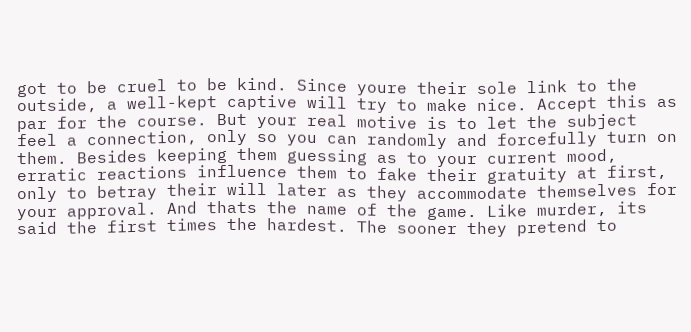got to be cruel to be kind. Since youre their sole link to the outside, a well-kept captive will try to make nice. Accept this as par for the course. But your real motive is to let the subject feel a connection, only so you can randomly and forcefully turn on them. Besides keeping them guessing as to your current mood, erratic reactions influence them to fake their gratuity at first, only to betray their will later as they accommodate themselves for your approval. And thats the name of the game. Like murder, its said the first times the hardest. The sooner they pretend to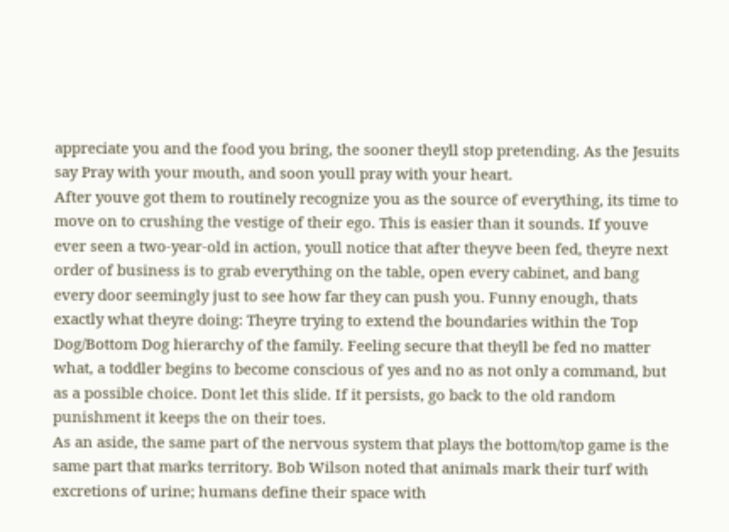appreciate you and the food you bring, the sooner theyll stop pretending. As the Jesuits say Pray with your mouth, and soon youll pray with your heart.
After youve got them to routinely recognize you as the source of everything, its time to move on to crushing the vestige of their ego. This is easier than it sounds. If youve ever seen a two-year-old in action, youll notice that after theyve been fed, theyre next order of business is to grab everything on the table, open every cabinet, and bang every door seemingly just to see how far they can push you. Funny enough, thats exactly what theyre doing: Theyre trying to extend the boundaries within the Top Dog/Bottom Dog hierarchy of the family. Feeling secure that theyll be fed no matter what, a toddler begins to become conscious of yes and no as not only a command, but as a possible choice. Dont let this slide. If it persists, go back to the old random punishment it keeps the on their toes.
As an aside, the same part of the nervous system that plays the bottom/top game is the same part that marks territory. Bob Wilson noted that animals mark their turf with excretions of urine; humans define their space with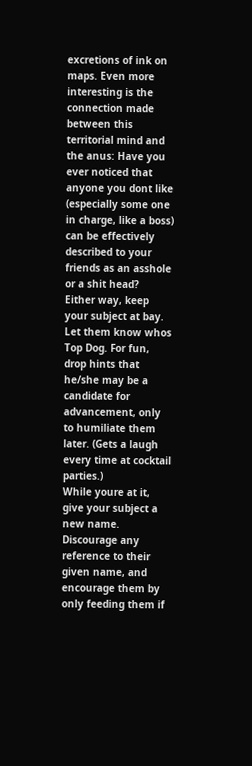excretions of ink on maps. Even more interesting is the connection made between this territorial mind and the anus: Have you ever noticed that anyone you dont like (especially some one in charge, like a boss) can be effectively described to your friends as an asshole or a shit head?
Either way, keep your subject at bay. Let them know whos Top Dog. For fun, drop hints that he/she may be a candidate for advancement, only to humiliate them later. (Gets a laugh every time at cocktail parties.)
While youre at it, give your subject a new name. Discourage any reference to their given name, and encourage them by only feeding them if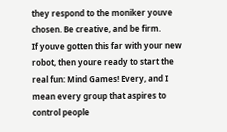they respond to the moniker youve chosen. Be creative, and be firm.
If youve gotten this far with your new robot, then youre ready to start the real fun: Mind Games! Every, and I mean every group that aspires to control people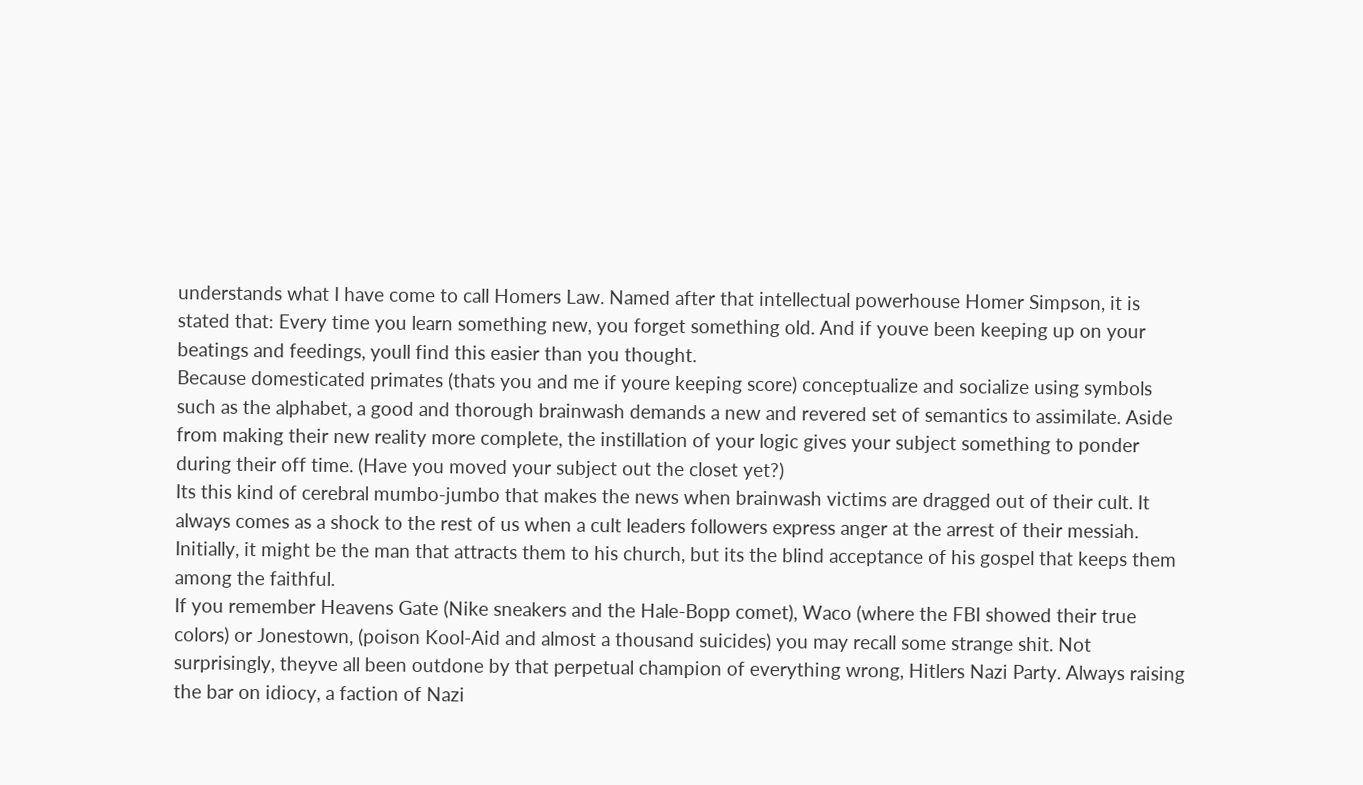understands what I have come to call Homers Law. Named after that intellectual powerhouse Homer Simpson, it is stated that: Every time you learn something new, you forget something old. And if youve been keeping up on your beatings and feedings, youll find this easier than you thought.
Because domesticated primates (thats you and me if youre keeping score) conceptualize and socialize using symbols such as the alphabet, a good and thorough brainwash demands a new and revered set of semantics to assimilate. Aside from making their new reality more complete, the instillation of your logic gives your subject something to ponder during their off time. (Have you moved your subject out the closet yet?)
Its this kind of cerebral mumbo-jumbo that makes the news when brainwash victims are dragged out of their cult. It always comes as a shock to the rest of us when a cult leaders followers express anger at the arrest of their messiah. Initially, it might be the man that attracts them to his church, but its the blind acceptance of his gospel that keeps them among the faithful.
If you remember Heavens Gate (Nike sneakers and the Hale-Bopp comet), Waco (where the FBI showed their true colors) or Jonestown, (poison Kool-Aid and almost a thousand suicides) you may recall some strange shit. Not surprisingly, theyve all been outdone by that perpetual champion of everything wrong, Hitlers Nazi Party. Always raising the bar on idiocy, a faction of Nazi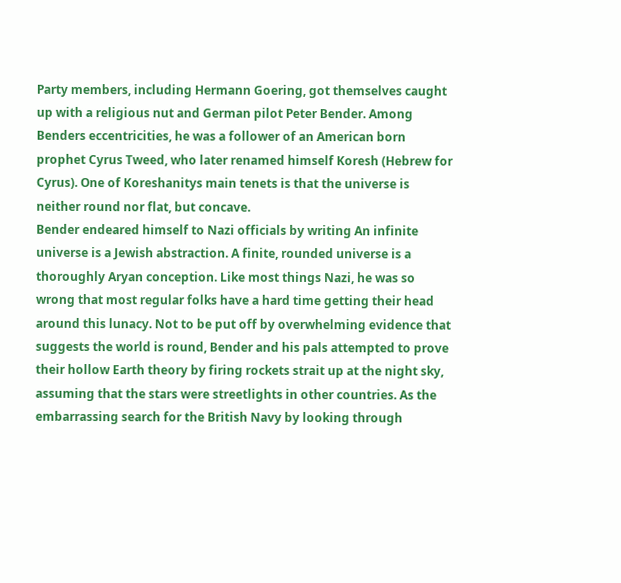Party members, including Hermann Goering, got themselves caught up with a religious nut and German pilot Peter Bender. Among Benders eccentricities, he was a follower of an American born prophet Cyrus Tweed, who later renamed himself Koresh (Hebrew for Cyrus). One of Koreshanitys main tenets is that the universe is neither round nor flat, but concave.
Bender endeared himself to Nazi officials by writing An infinite universe is a Jewish abstraction. A finite, rounded universe is a thoroughly Aryan conception. Like most things Nazi, he was so wrong that most regular folks have a hard time getting their head around this lunacy. Not to be put off by overwhelming evidence that suggests the world is round, Bender and his pals attempted to prove their hollow Earth theory by firing rockets strait up at the night sky, assuming that the stars were streetlights in other countries. As the embarrassing search for the British Navy by looking through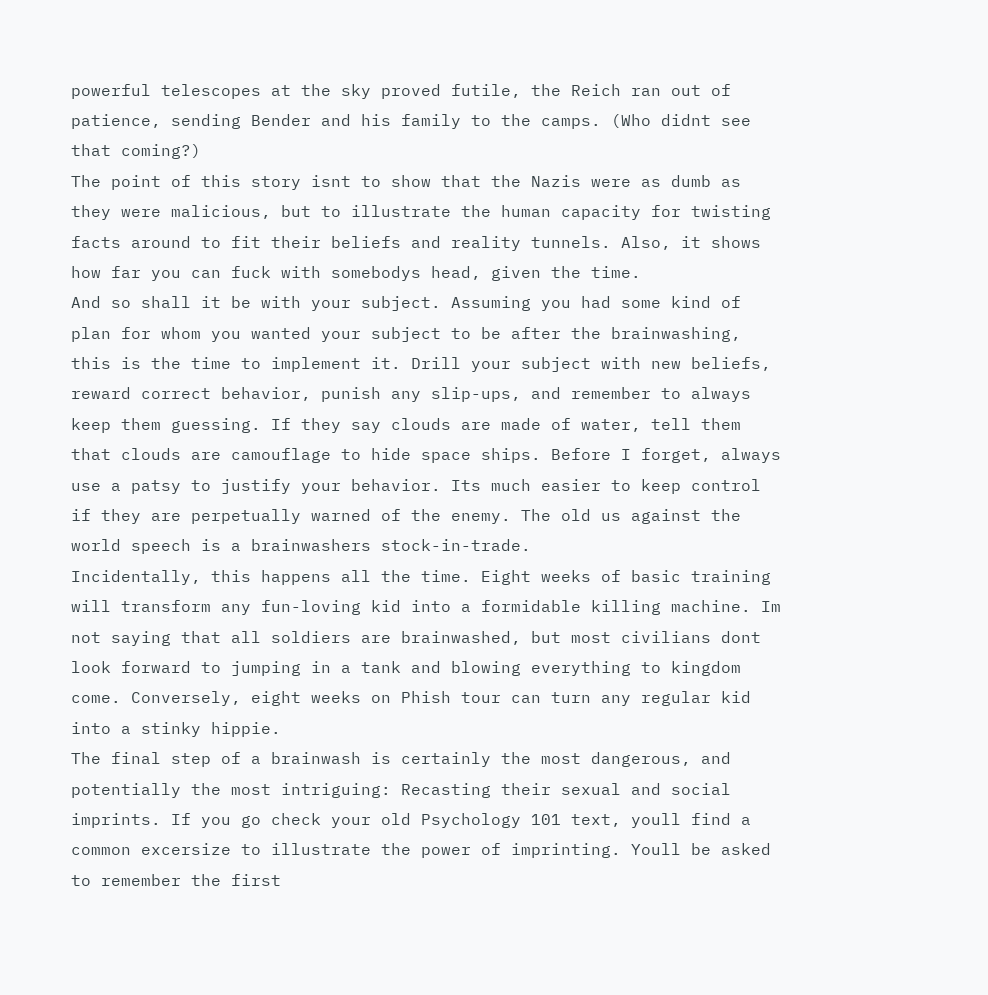powerful telescopes at the sky proved futile, the Reich ran out of patience, sending Bender and his family to the camps. (Who didnt see that coming?)
The point of this story isnt to show that the Nazis were as dumb as they were malicious, but to illustrate the human capacity for twisting facts around to fit their beliefs and reality tunnels. Also, it shows how far you can fuck with somebodys head, given the time.
And so shall it be with your subject. Assuming you had some kind of plan for whom you wanted your subject to be after the brainwashing, this is the time to implement it. Drill your subject with new beliefs, reward correct behavior, punish any slip-ups, and remember to always keep them guessing. If they say clouds are made of water, tell them that clouds are camouflage to hide space ships. Before I forget, always use a patsy to justify your behavior. Its much easier to keep control if they are perpetually warned of the enemy. The old us against the world speech is a brainwashers stock-in-trade.
Incidentally, this happens all the time. Eight weeks of basic training will transform any fun-loving kid into a formidable killing machine. Im not saying that all soldiers are brainwashed, but most civilians dont look forward to jumping in a tank and blowing everything to kingdom come. Conversely, eight weeks on Phish tour can turn any regular kid into a stinky hippie.
The final step of a brainwash is certainly the most dangerous, and potentially the most intriguing: Recasting their sexual and social imprints. If you go check your old Psychology 101 text, youll find a common excersize to illustrate the power of imprinting. Youll be asked to remember the first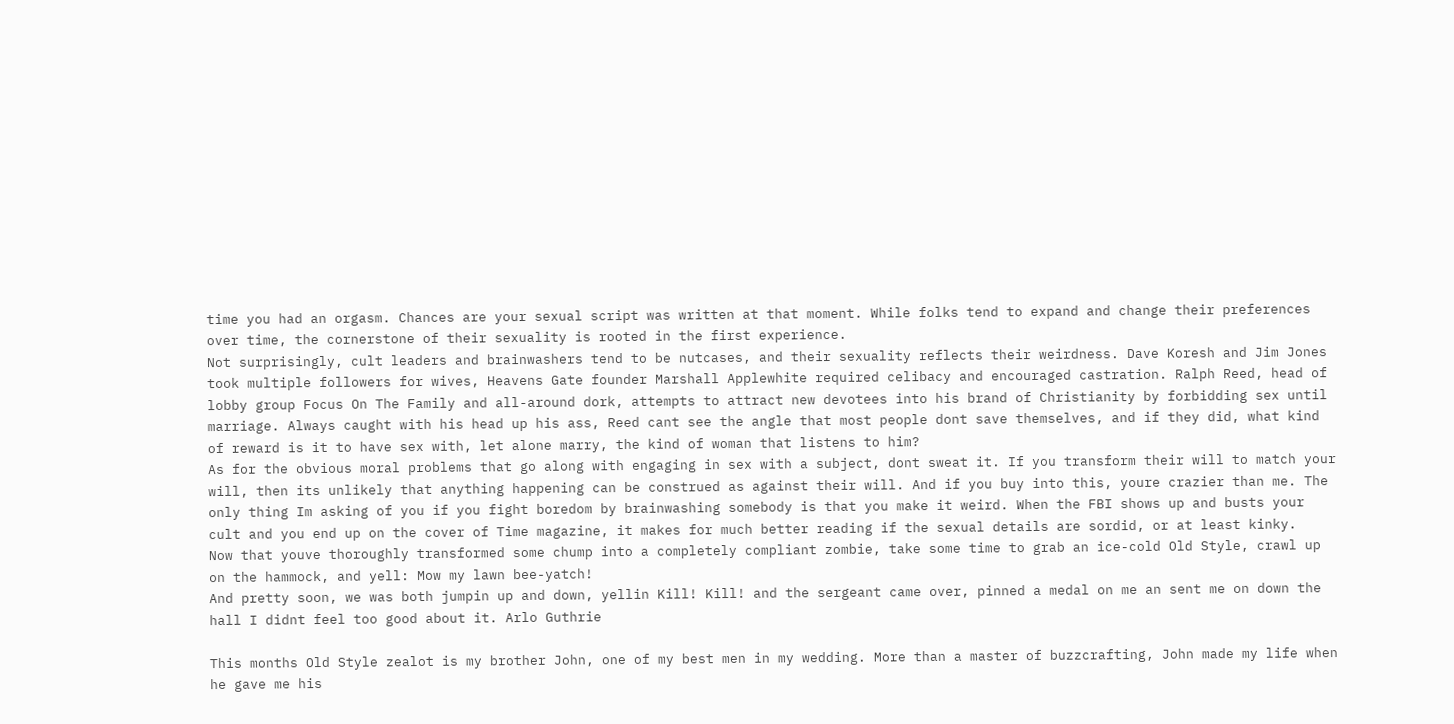time you had an orgasm. Chances are your sexual script was written at that moment. While folks tend to expand and change their preferences over time, the cornerstone of their sexuality is rooted in the first experience.
Not surprisingly, cult leaders and brainwashers tend to be nutcases, and their sexuality reflects their weirdness. Dave Koresh and Jim Jones took multiple followers for wives, Heavens Gate founder Marshall Applewhite required celibacy and encouraged castration. Ralph Reed, head of lobby group Focus On The Family and all-around dork, attempts to attract new devotees into his brand of Christianity by forbidding sex until marriage. Always caught with his head up his ass, Reed cant see the angle that most people dont save themselves, and if they did, what kind of reward is it to have sex with, let alone marry, the kind of woman that listens to him?
As for the obvious moral problems that go along with engaging in sex with a subject, dont sweat it. If you transform their will to match your will, then its unlikely that anything happening can be construed as against their will. And if you buy into this, youre crazier than me. The only thing Im asking of you if you fight boredom by brainwashing somebody is that you make it weird. When the FBI shows up and busts your cult and you end up on the cover of Time magazine, it makes for much better reading if the sexual details are sordid, or at least kinky.
Now that youve thoroughly transformed some chump into a completely compliant zombie, take some time to grab an ice-cold Old Style, crawl up on the hammock, and yell: Mow my lawn bee-yatch!
And pretty soon, we was both jumpin up and down, yellin Kill! Kill! and the sergeant came over, pinned a medal on me an sent me on down the hall I didnt feel too good about it. Arlo Guthrie

This months Old Style zealot is my brother John, one of my best men in my wedding. More than a master of buzzcrafting, John made my life when he gave me his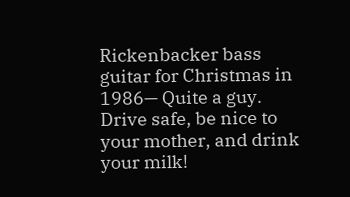Rickenbacker bass guitar for Christmas in 1986— Quite a guy.
Drive safe, be nice to your mother, and drink your milk!